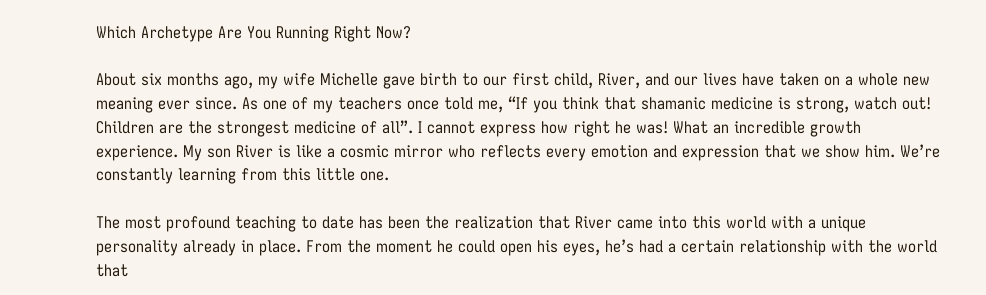Which Archetype Are You Running Right Now?

About six months ago, my wife Michelle gave birth to our first child, River, and our lives have taken on a whole new meaning ever since. As one of my teachers once told me, “If you think that shamanic medicine is strong, watch out! Children are the strongest medicine of all”. I cannot express how right he was! What an incredible growth experience. My son River is like a cosmic mirror who reflects every emotion and expression that we show him. We’re constantly learning from this little one.

The most profound teaching to date has been the realization that River came into this world with a unique personality already in place. From the moment he could open his eyes, he’s had a certain relationship with the world that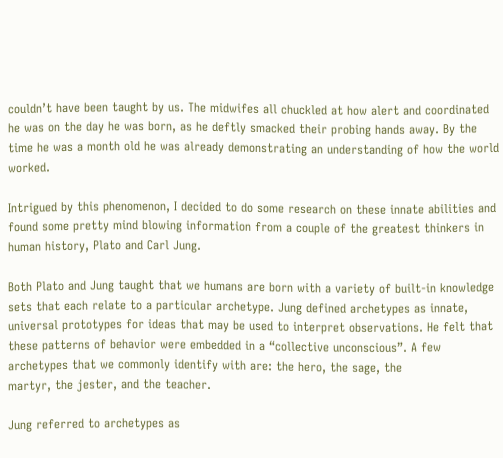couldn’t have been taught by us. The midwifes all chuckled at how alert and coordinated he was on the day he was born, as he deftly smacked their probing hands away. By the time he was a month old he was already demonstrating an understanding of how the world worked.

Intrigued by this phenomenon, I decided to do some research on these innate abilities and found some pretty mind blowing information from a couple of the greatest thinkers in human history, Plato and Carl Jung.

Both Plato and Jung taught that we humans are born with a variety of built-in knowledge sets that each relate to a particular archetype. Jung defined archetypes as innate, universal prototypes for ideas that may be used to interpret observations. He felt that these patterns of behavior were embedded in a “collective unconscious”. A few archetypes that we commonly identify with are: the hero, the sage, the
martyr, the jester, and the teacher.

Jung referred to archetypes as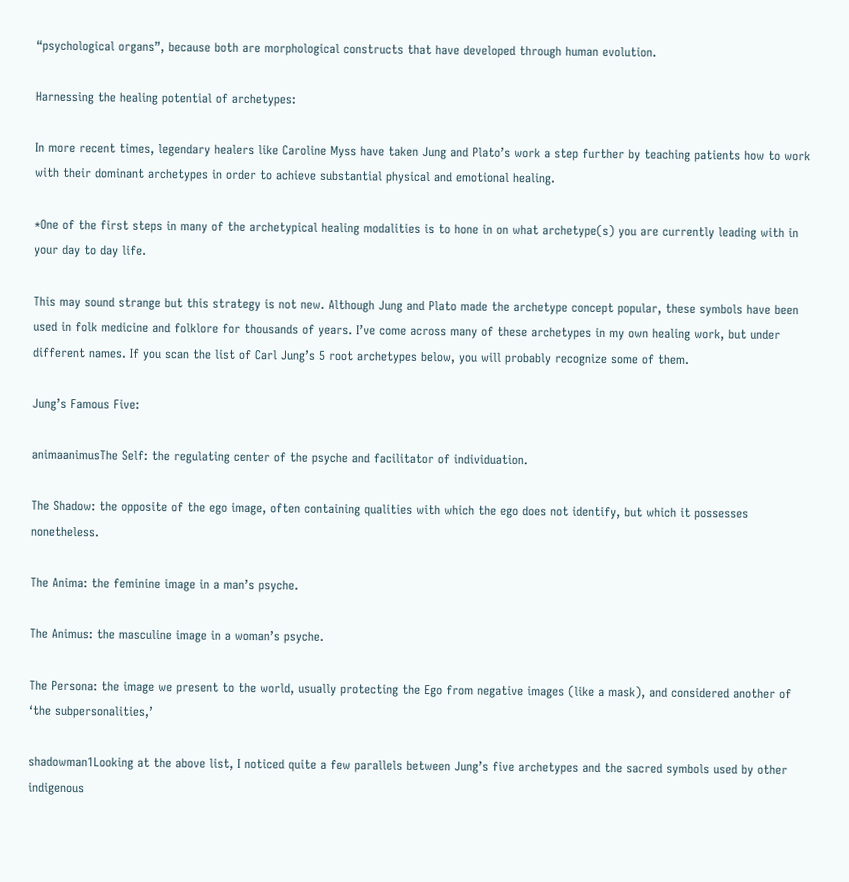“psychological organs”, because both are morphological constructs that have developed through human evolution.

Harnessing the healing potential of archetypes:

In more recent times, legendary healers like Caroline Myss have taken Jung and Plato’s work a step further by teaching patients how to work with their dominant archetypes in order to achieve substantial physical and emotional healing.

*One of the first steps in many of the archetypical healing modalities is to hone in on what archetype(s) you are currently leading with in your day to day life.

This may sound strange but this strategy is not new. Although Jung and Plato made the archetype concept popular, these symbols have been used in folk medicine and folklore for thousands of years. I’ve come across many of these archetypes in my own healing work, but under different names. If you scan the list of Carl Jung’s 5 root archetypes below, you will probably recognize some of them.

Jung’s Famous Five:

animaanimusThe Self: the regulating center of the psyche and facilitator of individuation.

The Shadow: the opposite of the ego image, often containing qualities with which the ego does not identify, but which it possesses nonetheless.

The Anima: the feminine image in a man’s psyche.

The Animus: the masculine image in a woman’s psyche.

The Persona: the image we present to the world, usually protecting the Ego from negative images (like a mask), and considered another of ‘the subpersonalities,’

shadowman1Looking at the above list, I noticed quite a few parallels between Jung’s five archetypes and the sacred symbols used by other indigenous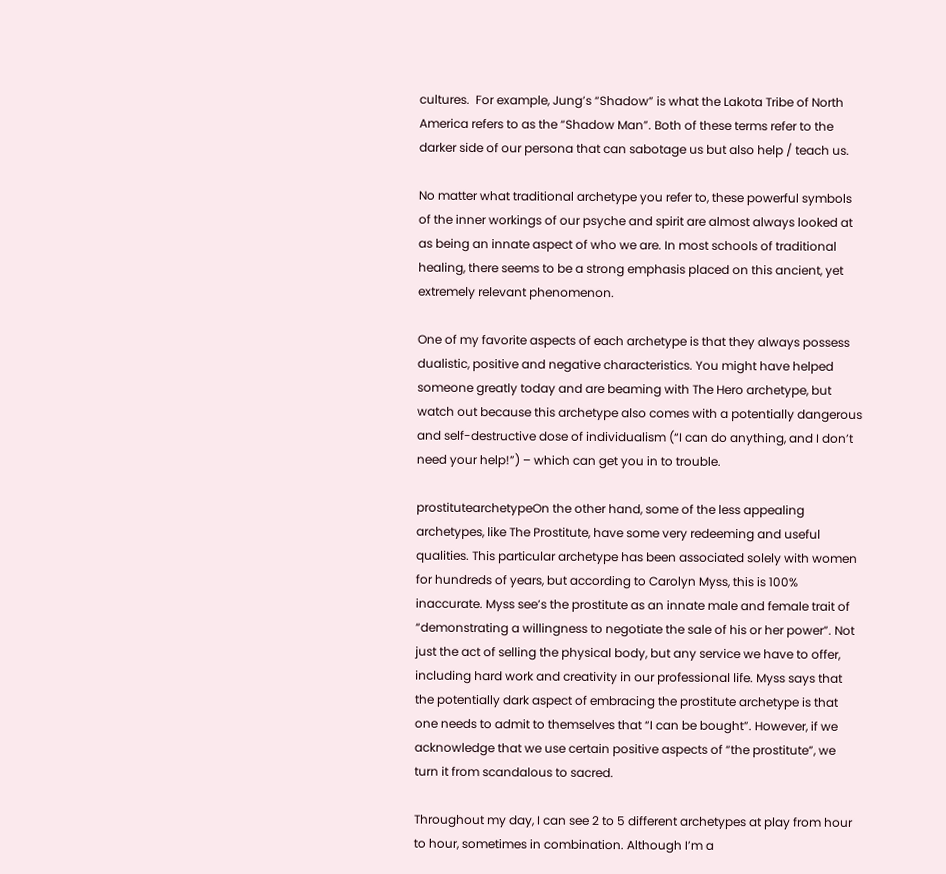cultures.  For example, Jung’s “Shadow” is what the Lakota Tribe of North America refers to as the “Shadow Man”. Both of these terms refer to the darker side of our persona that can sabotage us but also help / teach us.

No matter what traditional archetype you refer to, these powerful symbols of the inner workings of our psyche and spirit are almost always looked at as being an innate aspect of who we are. In most schools of traditional healing, there seems to be a strong emphasis placed on this ancient, yet extremely relevant phenomenon.

One of my favorite aspects of each archetype is that they always possess dualistic, positive and negative characteristics. You might have helped someone greatly today and are beaming with The Hero archetype, but watch out because this archetype also comes with a potentially dangerous and self-destructive dose of individualism (“I can do anything, and I don’t need your help!”) – which can get you in to trouble.

prostitutearchetypeOn the other hand, some of the less appealing archetypes, like The Prostitute, have some very redeeming and useful qualities. This particular archetype has been associated solely with women for hundreds of years, but according to Carolyn Myss, this is 100% inaccurate. Myss see’s the prostitute as an innate male and female trait of “demonstrating a willingness to negotiate the sale of his or her power”. Not just the act of selling the physical body, but any service we have to offer, including hard work and creativity in our professional life. Myss says that the potentially dark aspect of embracing the prostitute archetype is that one needs to admit to themselves that “I can be bought”. However, if we acknowledge that we use certain positive aspects of “the prostitute”, we turn it from scandalous to sacred.

Throughout my day, I can see 2 to 5 different archetypes at play from hour to hour, sometimes in combination. Although I’m a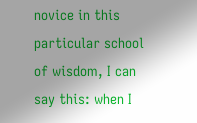novice in this particular school of wisdom, I can say this: when I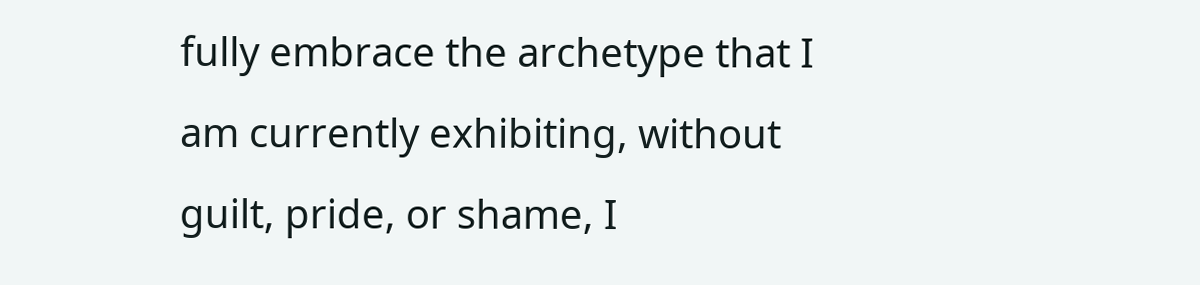fully embrace the archetype that I am currently exhibiting, without guilt, pride, or shame, I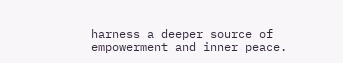harness a deeper source of empowerment and inner peace.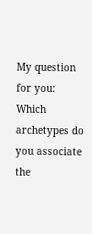My question for you: Which archetypes do you associate the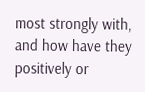most strongly with, and how have they positively or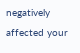negatively affected your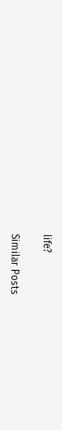life?

Similar Posts